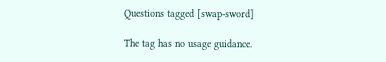Questions tagged [swap-sword]

The tag has no usage guidance.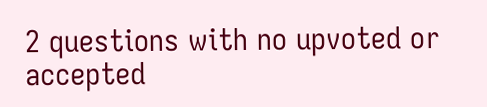2 questions with no upvoted or accepted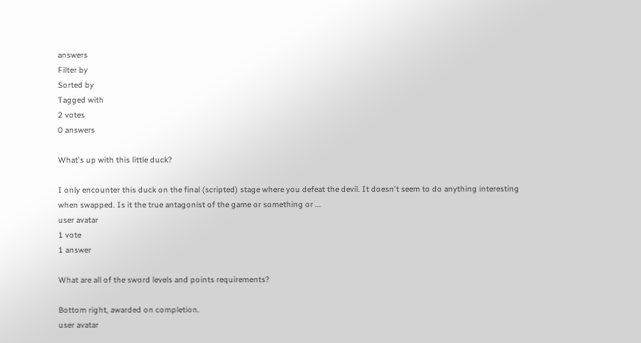answers
Filter by
Sorted by
Tagged with
2 votes
0 answers

What's up with this little duck?

I only encounter this duck on the final (scripted) stage where you defeat the devil. It doesn't seem to do anything interesting when swapped. Is it the true antagonist of the game or something or ...
user avatar
1 vote
1 answer

What are all of the sword levels and points requirements?

Bottom right, awarded on completion.
user avatar